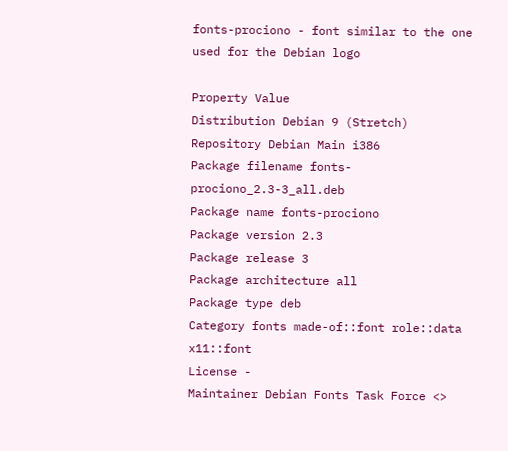fonts-prociono - font similar to the one used for the Debian logo

Property Value
Distribution Debian 9 (Stretch)
Repository Debian Main i386
Package filename fonts-prociono_2.3-3_all.deb
Package name fonts-prociono
Package version 2.3
Package release 3
Package architecture all
Package type deb
Category fonts made-of::font role::data x11::font
License -
Maintainer Debian Fonts Task Force <>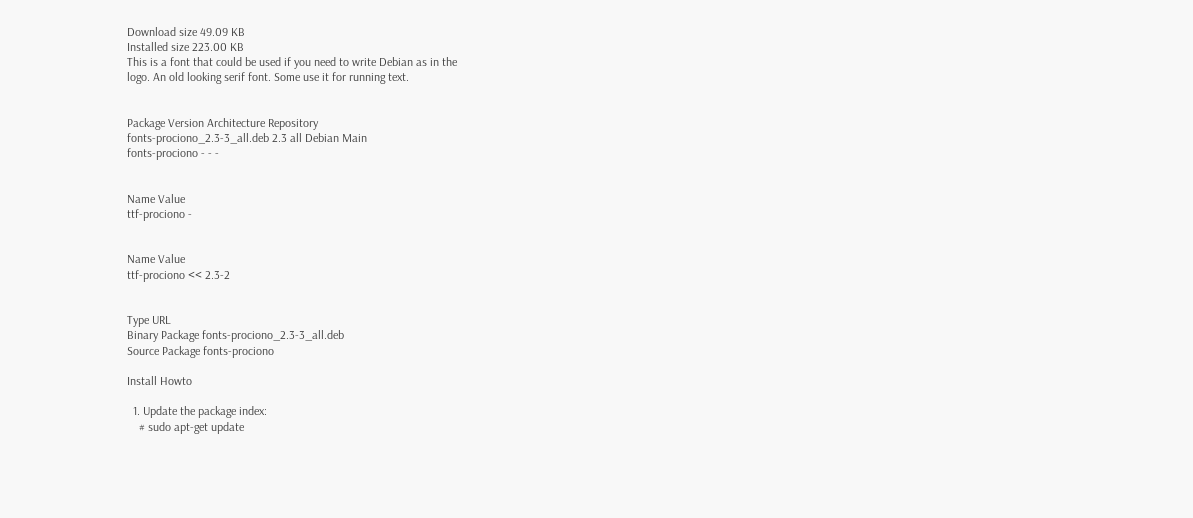Download size 49.09 KB
Installed size 223.00 KB
This is a font that could be used if you need to write Debian as in the
logo. An old looking serif font. Some use it for running text.


Package Version Architecture Repository
fonts-prociono_2.3-3_all.deb 2.3 all Debian Main
fonts-prociono - - -


Name Value
ttf-prociono -


Name Value
ttf-prociono << 2.3-2


Type URL
Binary Package fonts-prociono_2.3-3_all.deb
Source Package fonts-prociono

Install Howto

  1. Update the package index:
    # sudo apt-get update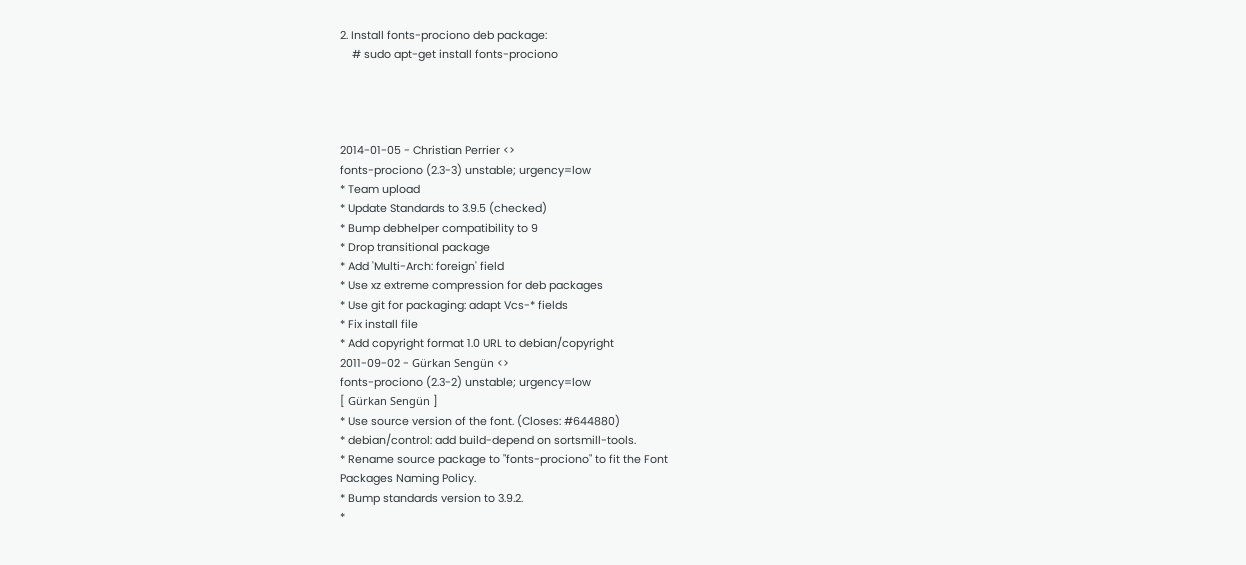2. Install fonts-prociono deb package:
    # sudo apt-get install fonts-prociono




2014-01-05 - Christian Perrier <>
fonts-prociono (2.3-3) unstable; urgency=low
* Team upload
* Update Standards to 3.9.5 (checked)
* Bump debhelper compatibility to 9
* Drop transitional package
* Add 'Multi-Arch: foreign' field
* Use xz extreme compression for deb packages
* Use git for packaging: adapt Vcs-* fields
* Fix install file
* Add copyright format 1.0 URL to debian/copyright
2011-09-02 - Gürkan Sengün <>
fonts-prociono (2.3-2) unstable; urgency=low
[ Gürkan Sengün ]
* Use source version of the font. (Closes: #644880)
* debian/control: add build-depend on sortsmill-tools.
* Rename source package to "fonts-prociono" to fit the Font
Packages Naming Policy.
* Bump standards version to 3.9.2.
*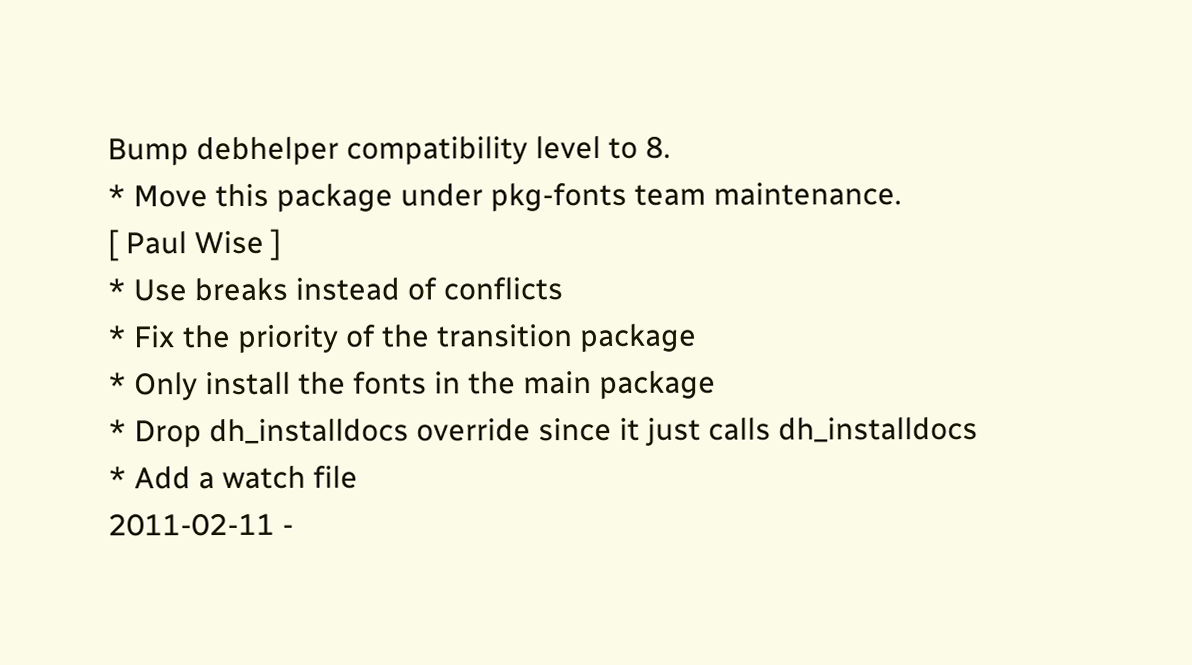Bump debhelper compatibility level to 8.
* Move this package under pkg-fonts team maintenance.
[ Paul Wise ]
* Use breaks instead of conflicts
* Fix the priority of the transition package
* Only install the fonts in the main package
* Drop dh_installdocs override since it just calls dh_installdocs
* Add a watch file
2011-02-11 -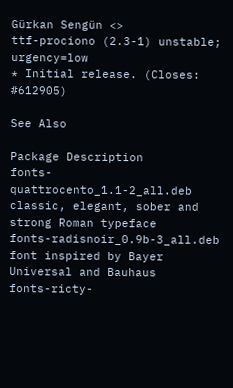Gürkan Sengün <>
ttf-prociono (2.3-1) unstable; urgency=low
* Initial release. (Closes: #612905)

See Also

Package Description
fonts-quattrocento_1.1-2_all.deb classic, elegant, sober and strong Roman typeface
fonts-radisnoir_0.9b-3_all.deb font inspired by Bayer Universal and Bauhaus
fonts-ricty-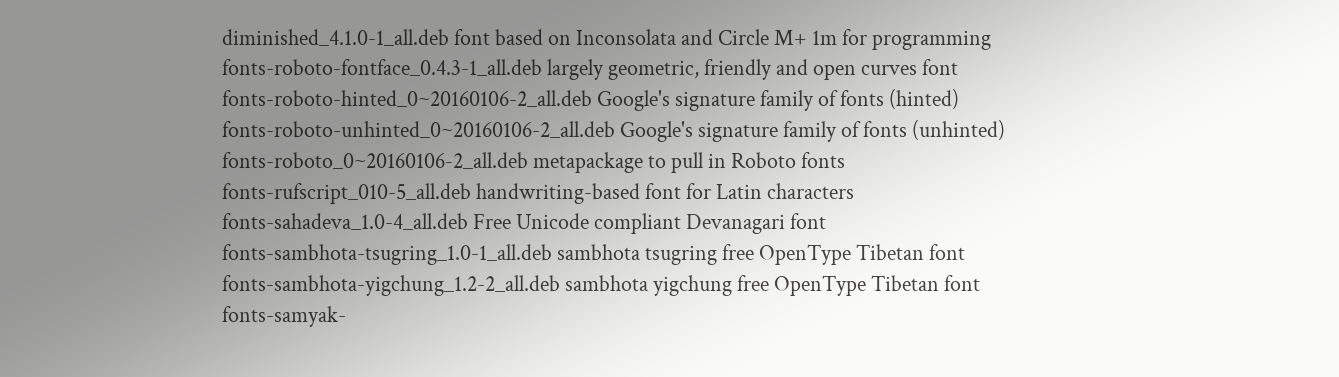diminished_4.1.0-1_all.deb font based on Inconsolata and Circle M+ 1m for programming
fonts-roboto-fontface_0.4.3-1_all.deb largely geometric, friendly and open curves font
fonts-roboto-hinted_0~20160106-2_all.deb Google's signature family of fonts (hinted)
fonts-roboto-unhinted_0~20160106-2_all.deb Google's signature family of fonts (unhinted)
fonts-roboto_0~20160106-2_all.deb metapackage to pull in Roboto fonts
fonts-rufscript_010-5_all.deb handwriting-based font for Latin characters
fonts-sahadeva_1.0-4_all.deb Free Unicode compliant Devanagari font
fonts-sambhota-tsugring_1.0-1_all.deb sambhota tsugring free OpenType Tibetan font
fonts-sambhota-yigchung_1.2-2_all.deb sambhota yigchung free OpenType Tibetan font
fonts-samyak-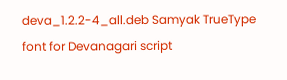deva_1.2.2-4_all.deb Samyak TrueType font for Devanagari script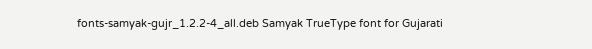fonts-samyak-gujr_1.2.2-4_all.deb Samyak TrueType font for Gujarati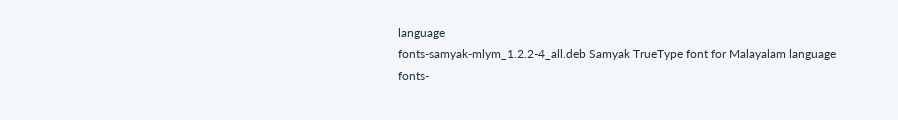language
fonts-samyak-mlym_1.2.2-4_all.deb Samyak TrueType font for Malayalam language
fonts-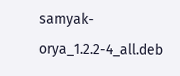samyak-orya_1.2.2-4_all.deb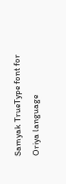Samyak TrueType font for Oriya language